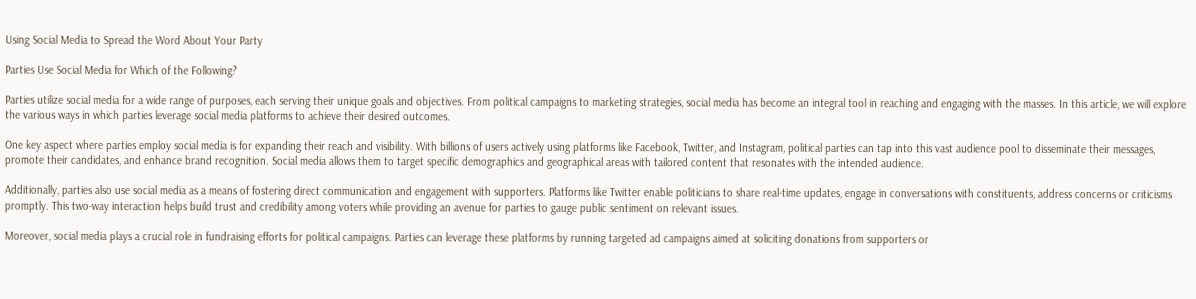Using Social Media to Spread the Word About Your Party

Parties Use Social Media for Which of the Following?

Parties utilize social media for a wide range of purposes, each serving their unique goals and objectives. From political campaigns to marketing strategies, social media has become an integral tool in reaching and engaging with the masses. In this article, we will explore the various ways in which parties leverage social media platforms to achieve their desired outcomes.

One key aspect where parties employ social media is for expanding their reach and visibility. With billions of users actively using platforms like Facebook, Twitter, and Instagram, political parties can tap into this vast audience pool to disseminate their messages, promote their candidates, and enhance brand recognition. Social media allows them to target specific demographics and geographical areas with tailored content that resonates with the intended audience.

Additionally, parties also use social media as a means of fostering direct communication and engagement with supporters. Platforms like Twitter enable politicians to share real-time updates, engage in conversations with constituents, address concerns or criticisms promptly. This two-way interaction helps build trust and credibility among voters while providing an avenue for parties to gauge public sentiment on relevant issues.

Moreover, social media plays a crucial role in fundraising efforts for political campaigns. Parties can leverage these platforms by running targeted ad campaigns aimed at soliciting donations from supporters or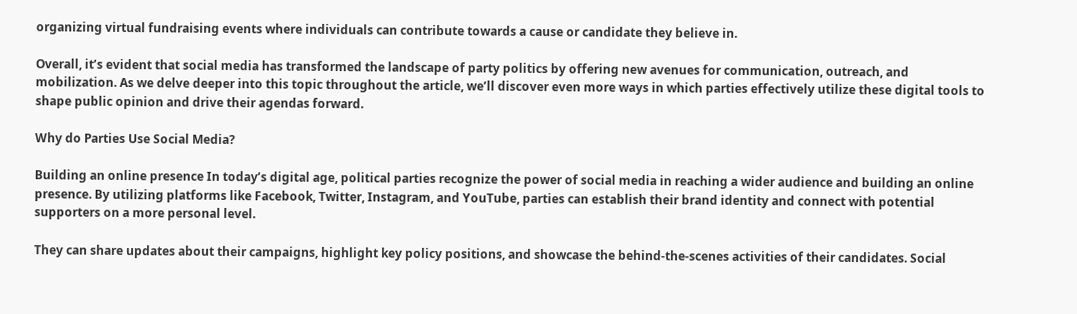organizing virtual fundraising events where individuals can contribute towards a cause or candidate they believe in.

Overall, it’s evident that social media has transformed the landscape of party politics by offering new avenues for communication, outreach, and mobilization. As we delve deeper into this topic throughout the article, we’ll discover even more ways in which parties effectively utilize these digital tools to shape public opinion and drive their agendas forward.

Why do Parties Use Social Media?

Building an online presence In today’s digital age, political parties recognize the power of social media in reaching a wider audience and building an online presence. By utilizing platforms like Facebook, Twitter, Instagram, and YouTube, parties can establish their brand identity and connect with potential supporters on a more personal level.

They can share updates about their campaigns, highlight key policy positions, and showcase the behind-the-scenes activities of their candidates. Social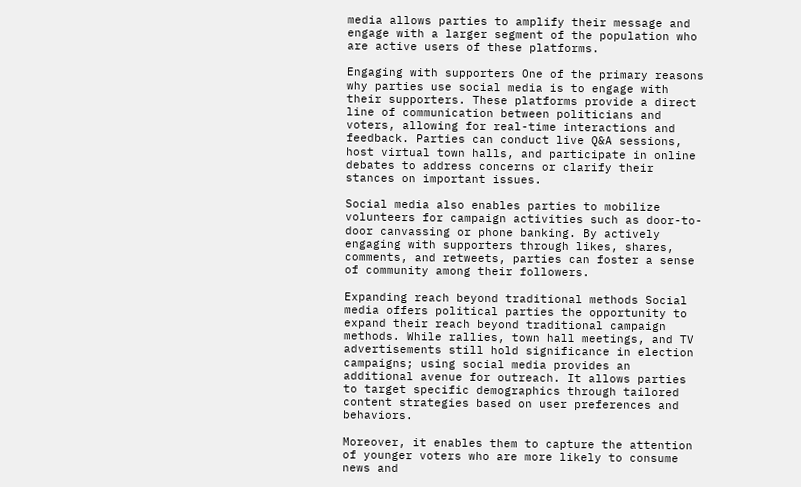media allows parties to amplify their message and engage with a larger segment of the population who are active users of these platforms.

Engaging with supporters One of the primary reasons why parties use social media is to engage with their supporters. These platforms provide a direct line of communication between politicians and voters, allowing for real-time interactions and feedback. Parties can conduct live Q&A sessions, host virtual town halls, and participate in online debates to address concerns or clarify their stances on important issues.

Social media also enables parties to mobilize volunteers for campaign activities such as door-to-door canvassing or phone banking. By actively engaging with supporters through likes, shares, comments, and retweets, parties can foster a sense of community among their followers.

Expanding reach beyond traditional methods Social media offers political parties the opportunity to expand their reach beyond traditional campaign methods. While rallies, town hall meetings, and TV advertisements still hold significance in election campaigns; using social media provides an additional avenue for outreach. It allows parties to target specific demographics through tailored content strategies based on user preferences and behaviors.

Moreover, it enables them to capture the attention of younger voters who are more likely to consume news and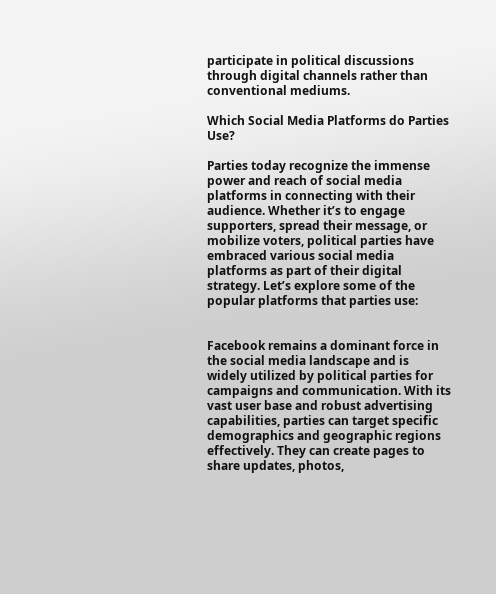participate in political discussions through digital channels rather than conventional mediums.

Which Social Media Platforms do Parties Use?

Parties today recognize the immense power and reach of social media platforms in connecting with their audience. Whether it’s to engage supporters, spread their message, or mobilize voters, political parties have embraced various social media platforms as part of their digital strategy. Let’s explore some of the popular platforms that parties use:


Facebook remains a dominant force in the social media landscape and is widely utilized by political parties for campaigns and communication. With its vast user base and robust advertising capabilities, parties can target specific demographics and geographic regions effectively. They can create pages to share updates, photos,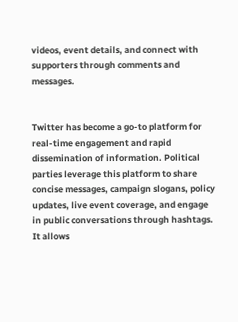videos, event details, and connect with supporters through comments and messages.


Twitter has become a go-to platform for real-time engagement and rapid dissemination of information. Political parties leverage this platform to share concise messages, campaign slogans, policy updates, live event coverage, and engage in public conversations through hashtags. It allows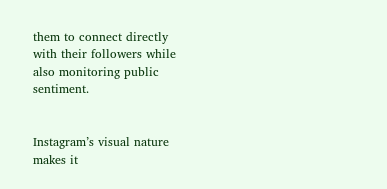them to connect directly with their followers while also monitoring public sentiment.


Instagram’s visual nature makes it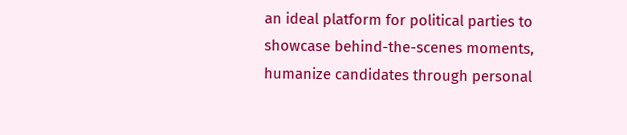an ideal platform for political parties to showcase behind-the-scenes moments, humanize candidates through personal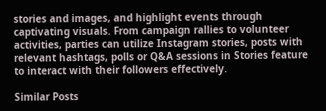stories and images, and highlight events through captivating visuals. From campaign rallies to volunteer activities, parties can utilize Instagram stories, posts with relevant hashtags, polls or Q&A sessions in Stories feature to interact with their followers effectively.

Similar Posts